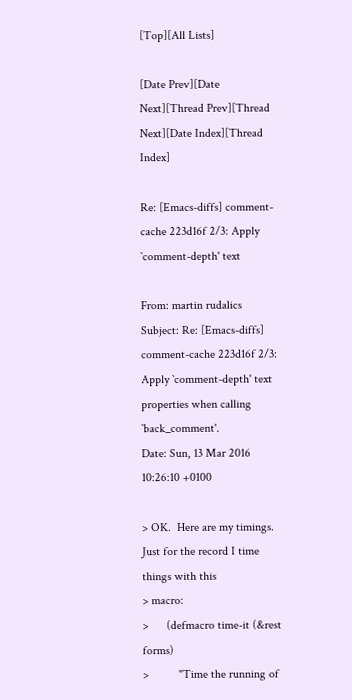[Top][All Lists]

[Date Prev][Date Next][Thread Prev][Thread Next][Date Index][Thread Index]

Re: [Emacs-diffs] comment-cache 223d16f 2/3: Apply `comment-depth' text

From: martin rudalics
Subject: Re: [Emacs-diffs] comment-cache 223d16f 2/3: Apply `comment-depth' text properties when calling `back_comment'.
Date: Sun, 13 Mar 2016 10:26:10 +0100

> OK.  Here are my timings.  Just for the record I time things with this
> macro:
>      (defmacro time-it (&rest forms)
>          "Time the running of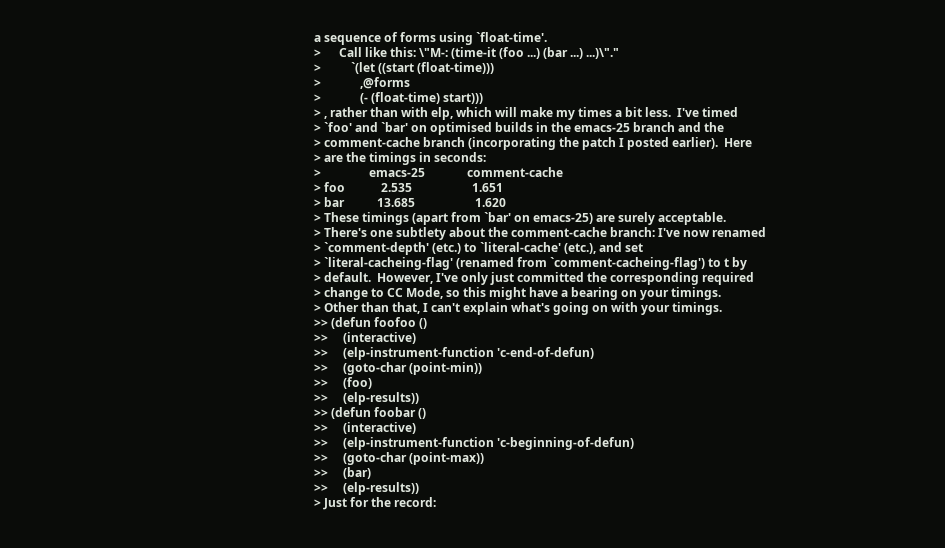a sequence of forms using `float-time'.
>      Call like this: \"M-: (time-it (foo ...) (bar ...) ...)\"."
>          `(let ((start (float-time)))
>             ,@forms
>             (- (float-time) start)))
> , rather than with elp, which will make my times a bit less.  I've timed
> `foo' and `bar' on optimised builds in the emacs-25 branch and the
> comment-cache branch (incorporating the patch I posted earlier).  Here
> are the timings in seconds:
>                emacs-25              comment-cache
> foo            2.535                    1.651
> bar           13.685                    1.620
> These timings (apart from `bar' on emacs-25) are surely acceptable.
> There's one subtlety about the comment-cache branch: I've now renamed
> `comment-depth' (etc.) to `literal-cache' (etc.), and set
> `literal-cacheing-flag' (renamed from `comment-cacheing-flag') to t by
> default.  However, I've only just committed the corresponding required
> change to CC Mode, so this might have a bearing on your timings.
> Other than that, I can't explain what's going on with your timings.
>> (defun foofoo ()
>>     (interactive)
>>     (elp-instrument-function 'c-end-of-defun)
>>     (goto-char (point-min))
>>     (foo)
>>     (elp-results))
>> (defun foobar ()
>>     (interactive)
>>     (elp-instrument-function 'c-beginning-of-defun)
>>     (goto-char (point-max))
>>     (bar)
>>     (elp-results))
> Just for the record: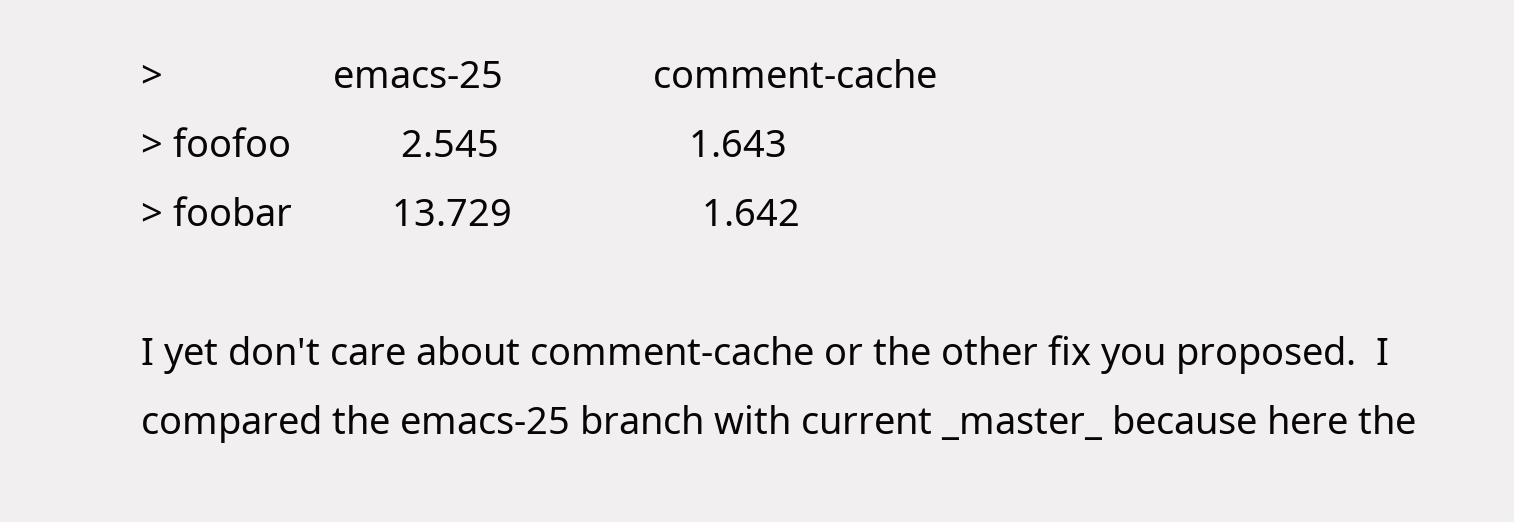>                 emacs-25               comment-cache
> foofoo           2.545                   1.643
> foobar          13.729                   1.642

I yet don't care about comment-cache or the other fix you proposed.  I
compared the emacs-25 branch with current _master_ because here the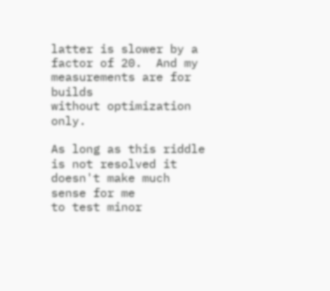latter is slower by a factor of 20.  And my measurements are for builds
without optimization only.

As long as this riddle is not resolved it doesn't make much sense for me
to test minor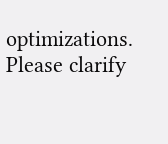optimizations.  Please clarify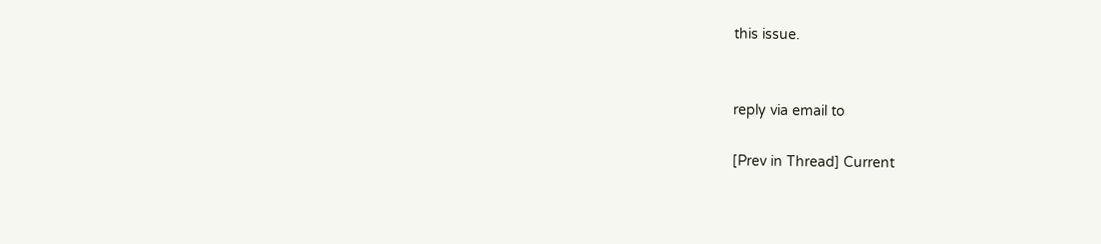this issue.


reply via email to

[Prev in Thread] Current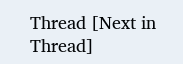Thread [Next in Thread]